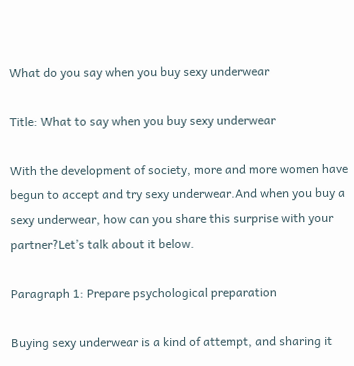What do you say when you buy sexy underwear

Title: What to say when you buy sexy underwear

With the development of society, more and more women have begun to accept and try sexy underwear.And when you buy a sexy underwear, how can you share this surprise with your partner?Let’s talk about it below.

Paragraph 1: Prepare psychological preparation

Buying sexy underwear is a kind of attempt, and sharing it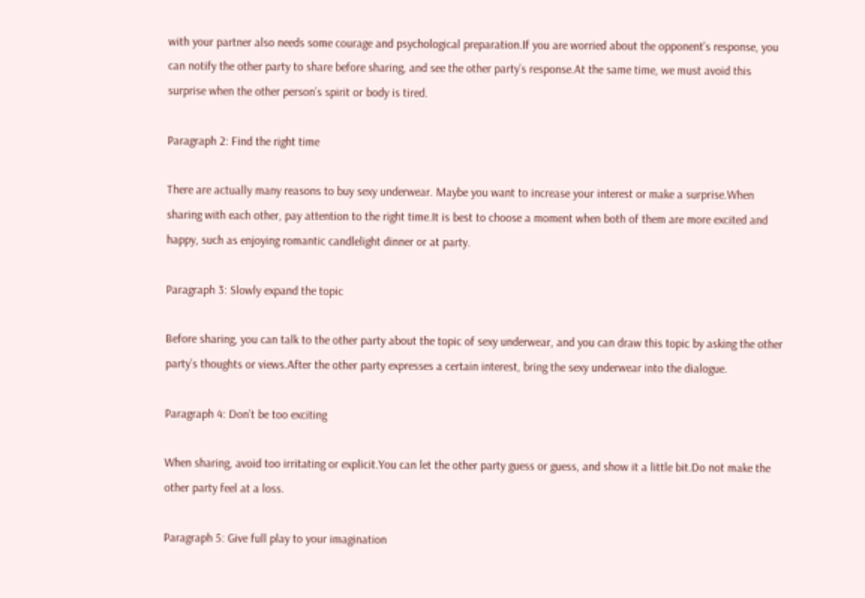with your partner also needs some courage and psychological preparation.If you are worried about the opponent’s response, you can notify the other party to share before sharing, and see the other party’s response.At the same time, we must avoid this surprise when the other person’s spirit or body is tired.

Paragraph 2: Find the right time

There are actually many reasons to buy sexy underwear. Maybe you want to increase your interest or make a surprise.When sharing with each other, pay attention to the right time.It is best to choose a moment when both of them are more excited and happy, such as enjoying romantic candlelight dinner or at party.

Paragraph 3: Slowly expand the topic

Before sharing, you can talk to the other party about the topic of sexy underwear, and you can draw this topic by asking the other party’s thoughts or views.After the other party expresses a certain interest, bring the sexy underwear into the dialogue.

Paragraph 4: Don’t be too exciting

When sharing, avoid too irritating or explicit.You can let the other party guess or guess, and show it a little bit.Do not make the other party feel at a loss.

Paragraph 5: Give full play to your imagination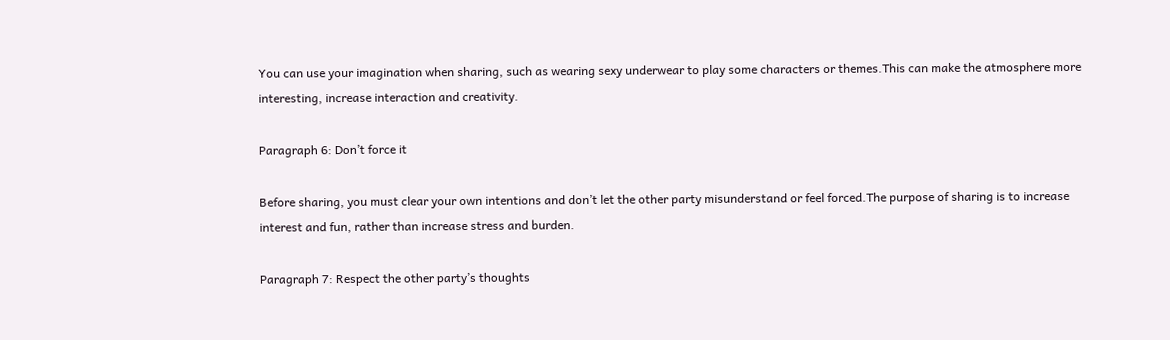You can use your imagination when sharing, such as wearing sexy underwear to play some characters or themes.This can make the atmosphere more interesting, increase interaction and creativity.

Paragraph 6: Don’t force it

Before sharing, you must clear your own intentions and don’t let the other party misunderstand or feel forced.The purpose of sharing is to increase interest and fun, rather than increase stress and burden.

Paragraph 7: Respect the other party’s thoughts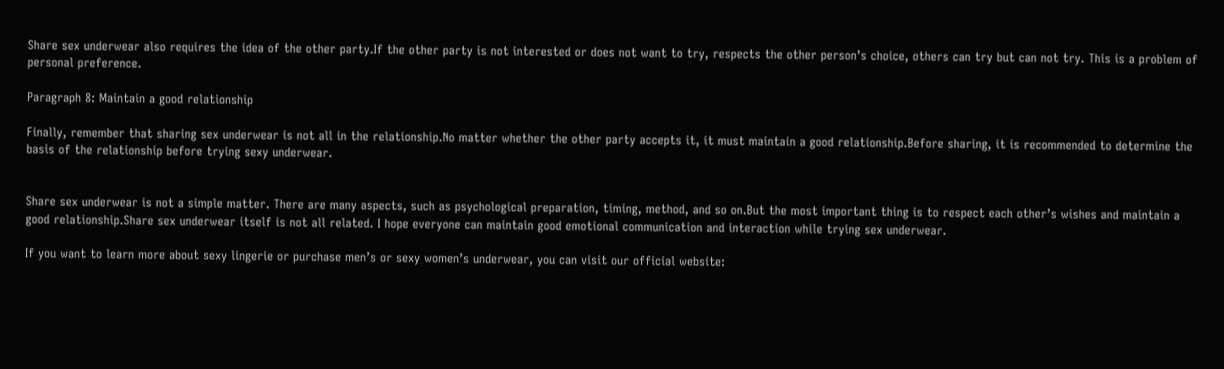Share sex underwear also requires the idea of the other party.If the other party is not interested or does not want to try, respects the other person’s choice, others can try but can not try. This is a problem of personal preference.

Paragraph 8: Maintain a good relationship

Finally, remember that sharing sex underwear is not all in the relationship.No matter whether the other party accepts it, it must maintain a good relationship.Before sharing, it is recommended to determine the basis of the relationship before trying sexy underwear.


Share sex underwear is not a simple matter. There are many aspects, such as psychological preparation, timing, method, and so on.But the most important thing is to respect each other’s wishes and maintain a good relationship.Share sex underwear itself is not all related. I hope everyone can maintain good emotional communication and interaction while trying sex underwear.

If you want to learn more about sexy lingerie or purchase men’s or sexy women’s underwear, you can visit our official website: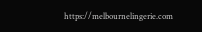https://melbournelingerie.com